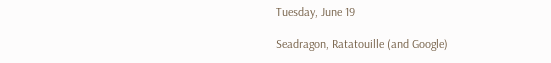Tuesday, June 19

Seadragon, Ratatouille (and Google)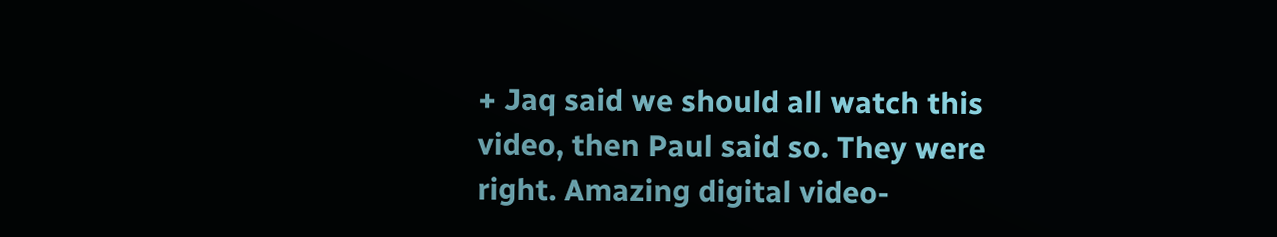+ Jaq said we should all watch this video, then Paul said so. They were right. Amazing digital video-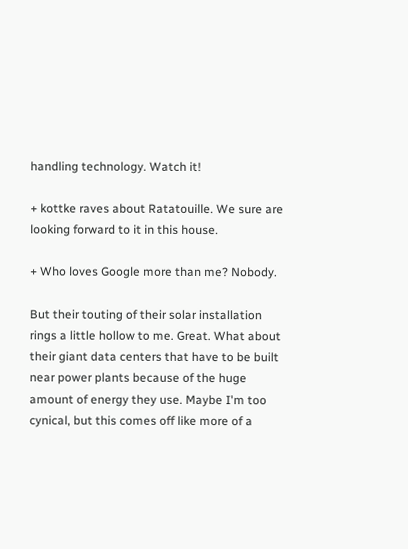handling technology. Watch it!

+ kottke raves about Ratatouille. We sure are looking forward to it in this house.

+ Who loves Google more than me? Nobody.

But their touting of their solar installation rings a little hollow to me. Great. What about their giant data centers that have to be built near power plants because of the huge amount of energy they use. Maybe I'm too cynical, but this comes off like more of a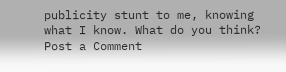publicity stunt to me, knowing what I know. What do you think?
Post a Comment